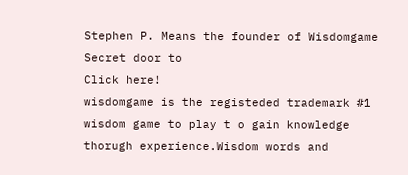Stephen P. Means the founder of Wisdomgame
Secret door to
Click here!
wisdomgame is the registeded trademark #1 wisdom game to play t o gain knowledge thorugh experience.Wisdom words and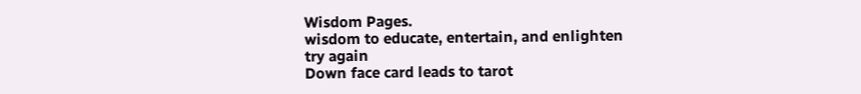Wisdom Pages.
wisdom to educate, entertain, and enlighten
try again
Down face card leads to tarot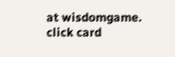at wisdomgame.
click card